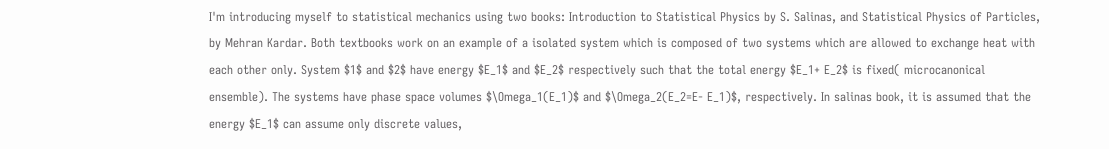I'm introducing myself to statistical mechanics using two books: Introduction to Statistical Physics by S. Salinas, and Statistical Physics of Particles, by Mehran Kardar. Both textbooks work on an example of a isolated system which is composed of two systems which are allowed to exchange heat with each other only. System $1$ and $2$ have energy $E_1$ and $E_2$ respectively such that the total energy $E_1+ E_2$ is fixed( microcanonical ensemble). The systems have phase space volumes $\Omega_1(E_1)$ and $\Omega_2(E_2=E- E_1)$, respectively. In salinas book, it is assumed that the energy $E_1$ can assume only discrete values,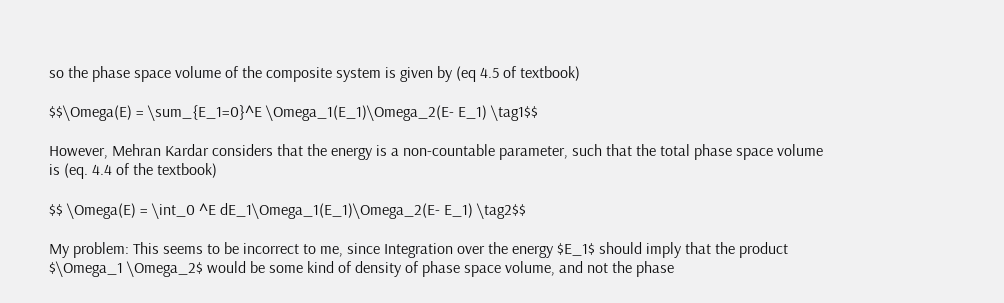so the phase space volume of the composite system is given by (eq 4.5 of textbook)

$$\Omega(E) = \sum_{E_1=0}^E \Omega_1(E_1)\Omega_2(E- E_1) \tag1$$

However, Mehran Kardar considers that the energy is a non-countable parameter, such that the total phase space volume is (eq. 4.4 of the textbook)

$$ \Omega(E) = \int_0 ^E dE_1\Omega_1(E_1)\Omega_2(E- E_1) \tag2$$

My problem: This seems to be incorrect to me, since Integration over the energy $E_1$ should imply that the product $\Omega_1 \Omega_2$ would be some kind of density of phase space volume, and not the phase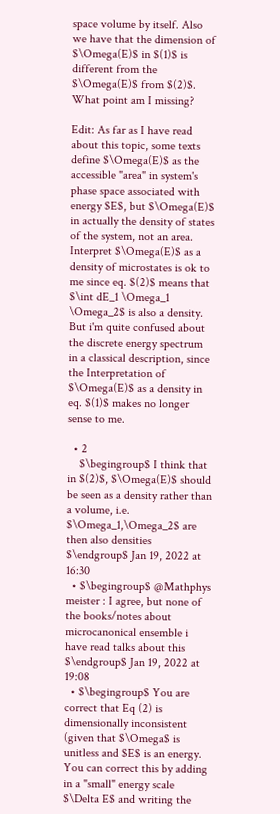space volume by itself. Also we have that the dimension of $\Omega(E)$ in $(1)$ is different from the $\Omega(E)$ from $(2)$. What point am I missing?

Edit: As far as I have read about this topic, some texts define $\Omega(E)$ as the accessible "area" in system's phase space associated with energy $E$, but $\Omega(E)$ in actually the density of states of the system, not an area. Interpret $\Omega(E)$ as a density of microstates is ok to me since eq. $(2)$ means that $\int dE_1 \Omega_1 \Omega_2$ is also a density. But i'm quite confused about the discrete energy spectrum in a classical description, since the Interpretation of $\Omega(E)$ as a density in eq. $(1)$ makes no longer sense to me.

  • 2
    $\begingroup$ I think that in $(2)$, $\Omega(E)$ should be seen as a density rather than a volume, i.e. $\Omega_1,\Omega_2$ are then also densities $\endgroup$ Jan 19, 2022 at 16:30
  • $\begingroup$ @Mathphys meister : I agree, but none of the books/notes about microcanonical ensemble i have read talks about this $\endgroup$ Jan 19, 2022 at 19:08
  • $\begingroup$ You are correct that Eq (2) is dimensionally inconsistent (given that $\Omega$ is unitless and $E$ is an energy. You can correct this by adding in a "small" energy scale $\Delta E$ and writing the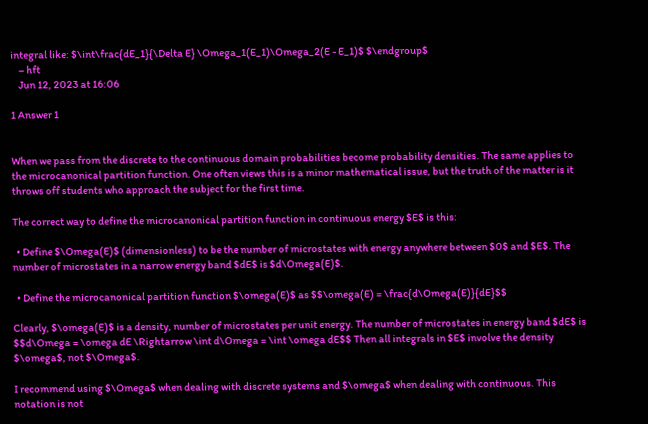integral like: $\int\frac{dE_1}{\Delta E} \Omega_1(E_1)\Omega_2(E - E_1)$ $\endgroup$
    – hft
    Jun 12, 2023 at 16:06

1 Answer 1


When we pass from the discrete to the continuous domain probabilities become probability densities. The same applies to the microcanonical partition function. One often views this is a minor mathematical issue, but the truth of the matter is it throws off students who approach the subject for the first time.

The correct way to define the microcanonical partition function in continuous energy $E$ is this:

  • Define $\Omega(E)$ (dimensionless) to be the number of microstates with energy anywhere between $0$ and $E$. The number of microstates in a narrow energy band $dE$ is $d\Omega(E)$.

  • Define the microcanonical partition function $\omega(E)$ as $$\omega(E) = \frac{d\Omega(E)}{dE}$$

Clearly, $\omega(E)$ is a density, number of microstates per unit energy. The number of microstates in energy band $dE$ is $$d\Omega = \omega dE \Rightarrow \int d\Omega = \int \omega dE$$ Then all integrals in $E$ involve the density $\omega$, not $\Omega$.

I recommend using $\Omega$ when dealing with discrete systems and $\omega$ when dealing with continuous. This notation is not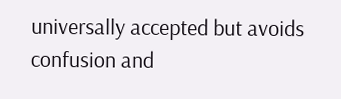universally accepted but avoids confusion and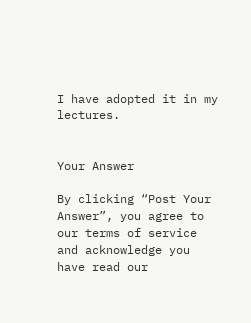I have adopted it in my lectures.


Your Answer

By clicking “Post Your Answer”, you agree to our terms of service and acknowledge you have read our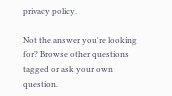privacy policy.

Not the answer you're looking for? Browse other questions tagged or ask your own question.